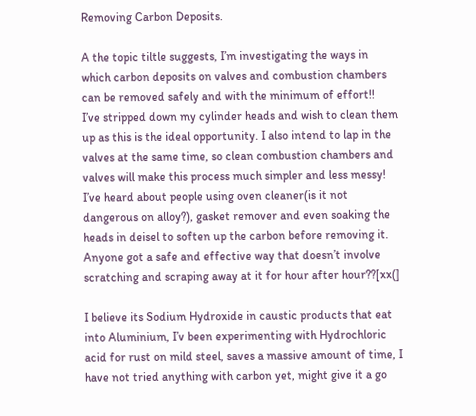Removing Carbon Deposits.

A the topic tiltle suggests, I’m investigating the ways in which carbon deposits on valves and combustion chambers can be removed safely and with the minimum of effort!!
I’ve stripped down my cylinder heads and wish to clean them up as this is the ideal opportunity. I also intend to lap in the valves at the same time, so clean combustion chambers and valves will make this process much simpler and less messy! I’ve heard about people using oven cleaner(is it not dangerous on alloy?), gasket remover and even soaking the heads in deisel to soften up the carbon before removing it. Anyone got a safe and effective way that doesn’t involve scratching and scraping away at it for hour after hour??[xx(]

I believe its Sodium Hydroxide in caustic products that eat into Aluminium, I’v been experimenting with Hydrochloric acid for rust on mild steel, saves a massive amount of time, I have not tried anything with carbon yet, might give it a go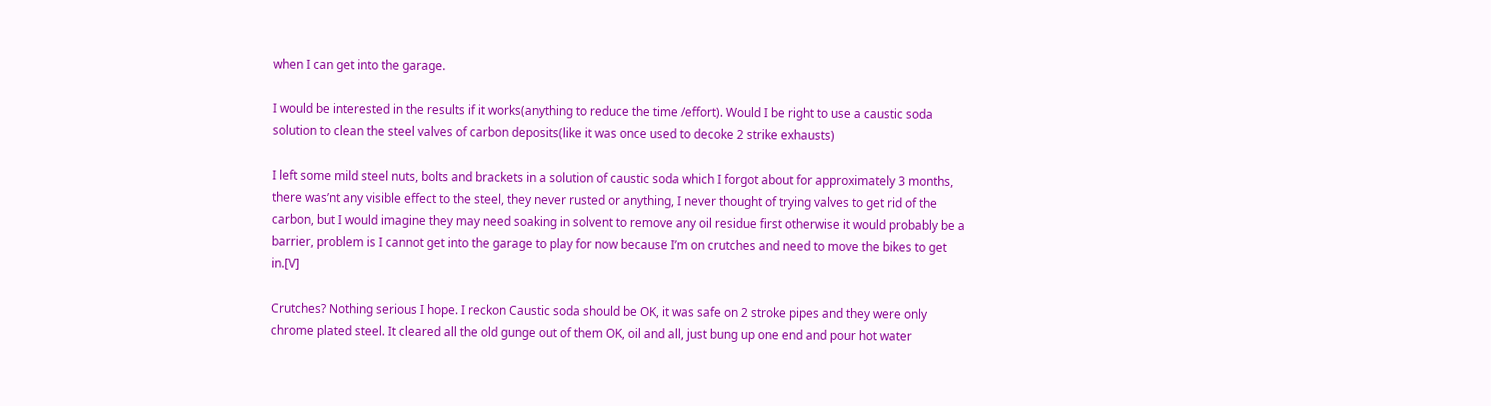when I can get into the garage.

I would be interested in the results if it works(anything to reduce the time /effort). Would I be right to use a caustic soda solution to clean the steel valves of carbon deposits(like it was once used to decoke 2 strike exhausts)

I left some mild steel nuts, bolts and brackets in a solution of caustic soda which I forgot about for approximately 3 months, there was’nt any visible effect to the steel, they never rusted or anything, I never thought of trying valves to get rid of the carbon, but I would imagine they may need soaking in solvent to remove any oil residue first otherwise it would probably be a barrier, problem is I cannot get into the garage to play for now because I’m on crutches and need to move the bikes to get in.[V]

Crutches? Nothing serious I hope. I reckon Caustic soda should be OK, it was safe on 2 stroke pipes and they were only chrome plated steel. It cleared all the old gunge out of them OK, oil and all, just bung up one end and pour hot water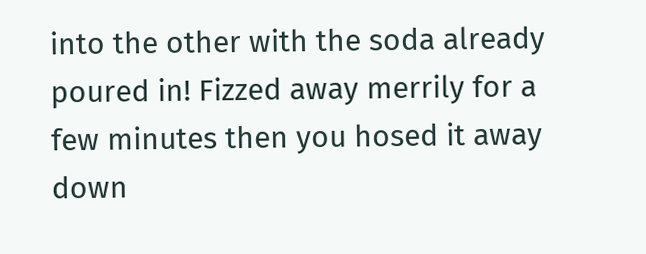into the other with the soda already poured in! Fizzed away merrily for a few minutes then you hosed it away down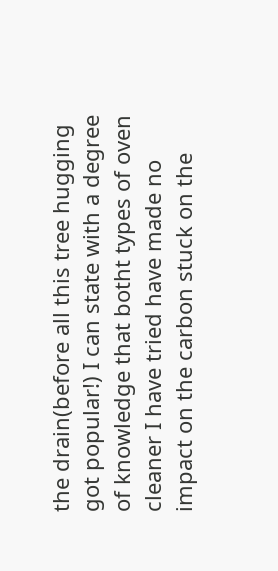the drain(before all this tree hugging got popular!) I can state with a degree of knowledge that botht types of oven cleaner I have tried have made no impact on the carbon stuck on the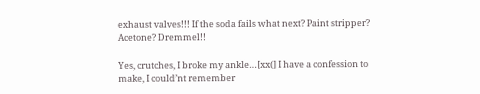exhaust valves!!! If the soda fails what next? Paint stripper? Acetone? Dremmel!!

Yes, crutches, I broke my ankle…[xx(] I have a confession to make, I could’nt remember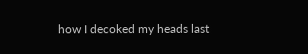how I decoked my heads last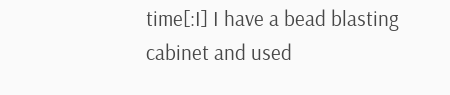time[:I] I have a bead blasting cabinet and used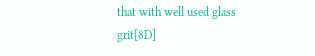that with well used glass grit[8D]